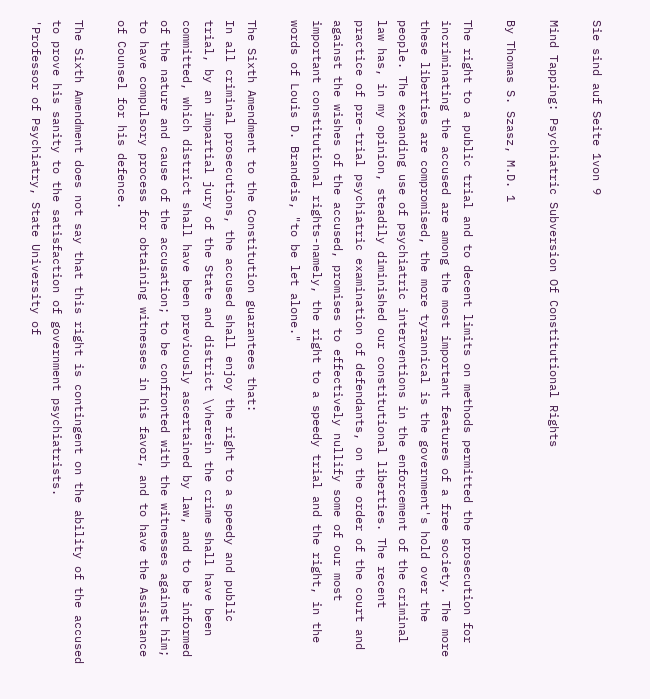Sie sind auf Seite 1von 9

Mind Tapping: Psychiatric Subversion Of Constitutional Rights

By Thomas S. Szasz, M.D. 1

The right to a public trial and to decent limits on methods permitted the prosecution for incriminating the accused are among the most important features of a free society. The more these liberties are compromised, the more tyrannical is the government's hold over the people. The expanding use of psychiatric interventions in the enforcement of the criminal law has, in my opinion, steadily diminished our constitutional liberties. The recent practice of pre-trial psychiatric examination of defendants, on the order of the court and against the wishes of the accused, promises to effectively nullify some of our most important constitutional rights-namely, the right to a speedy trial and the right, in the words of Louis D. Brandeis, "to be let alone."

The Sixth Amendment to the Constitution guarantees that:
In all criminal prosecutions, the accused shall enjoy the right to a speedy and public trial, by an impartial jury of the State and district \vherein the crime shall have been committed, which district shall have been previously ascertained by law, and to be informed of the nature and cause of the accusation; to be confronted with the witnesses against him; to have compulsory process for obtaining witnesses in his favor, and to have the Assistance of Counsel for his defence.

The Sixth Amendment does not say that this right is contingent on the ability of the accused to prove his sanity to the satisfaction of government psychiatrists.
'Professor of Psychiatry, State University of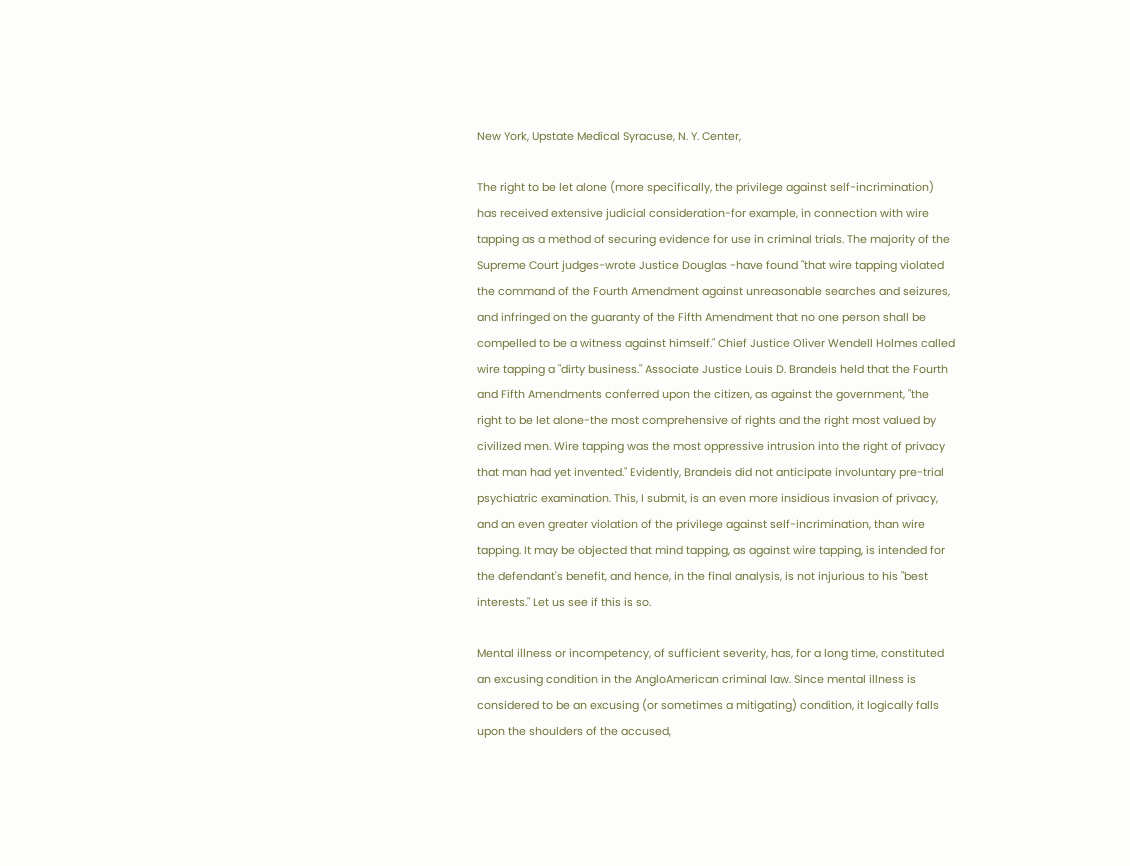New York, Upstate Medical Syracuse, N. Y. Center,

The right to be let alone (more specifically, the privilege against self-incrimination) has received extensive judicial consideration-for example, in connection with wire tapping as a method of securing evidence for use in criminal trials. The majority of the Supreme Court judges-wrote Justice Douglas -have found "that wire tapping violated the command of the Fourth Amendment against unreasonable searches and seizures, and infringed on the guaranty of the Fifth Amendment that no one person shall be compelled to be a witness against himself." Chief Justice Oliver Wendell Holmes called wire tapping a "dirty business." Associate Justice Louis D. Brandeis held that the Fourth and Fifth Amendments conferred upon the citizen, as against the government, "the right to be let alone-the most comprehensive of rights and the right most valued by civilized men. Wire tapping was the most oppressive intrusion into the right of privacy that man had yet invented." Evidently, Brandeis did not anticipate involuntary pre-trial psychiatric examination. This, I submit, is an even more insidious invasion of privacy, and an even greater violation of the privilege against self-incrimination, than wire tapping. It may be objected that mind tapping, as against wire tapping, is intended for the defendant's benefit, and hence, in the final analysis, is not injurious to his "best interests." Let us see if this is so.

Mental illness or incompetency, of sufficient severity, has, for a long time, constituted an excusing condition in the AngloAmerican criminal law. Since mental illness is considered to be an excusing (or sometimes a mitigating) condition, it logically falls upon the shoulders of the accused,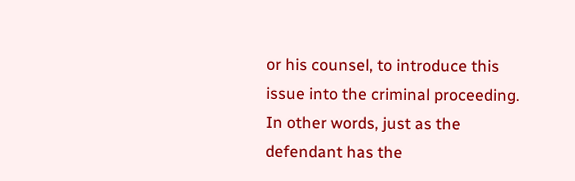or his counsel, to introduce this issue into the criminal proceeding. In other words, just as the defendant has the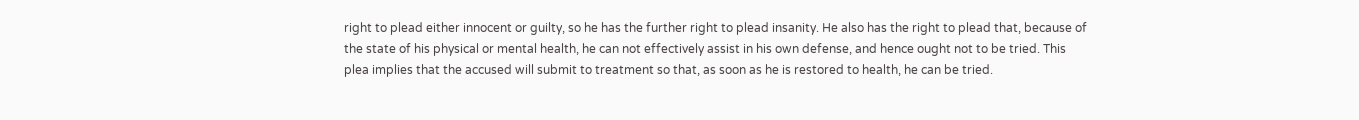right to plead either innocent or guilty, so he has the further right to plead insanity. He also has the right to plead that, because of the state of his physical or mental health, he can not effectively assist in his own defense, and hence ought not to be tried. This plea implies that the accused will submit to treatment so that, as soon as he is restored to health, he can be tried.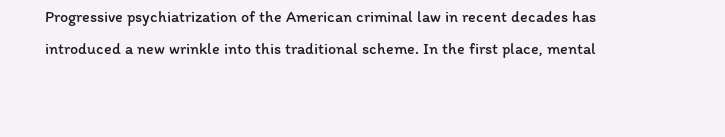Progressive psychiatrization of the American criminal law in recent decades has introduced a new wrinkle into this traditional scheme. In the first place, mental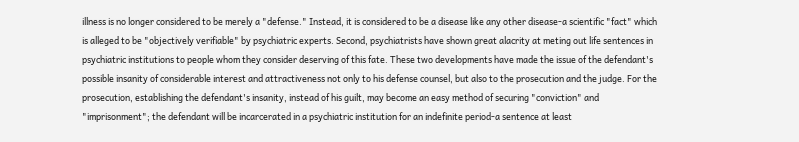illness is no longer considered to be merely a "defense." Instead, it is considered to be a disease like any other disease-a scientific "fact" which is alleged to be "objectively verifiable" by psychiatric experts. Second, psychiatrists have shown great alacrity at meting out life sentences in psychiatric institutions to people whom they consider deserving of this fate. These two developments have made the issue of the defendant's possible insanity of considerable interest and attractiveness not only to his defense counsel, but also to the prosecution and the judge. For the prosecution, establishing the defendant's insanity, instead of his guilt, may become an easy method of securing "conviction" and "imprisonment"; the defendant will be incarcerated in a psychiatric institution for an indefinite period-a sentence at least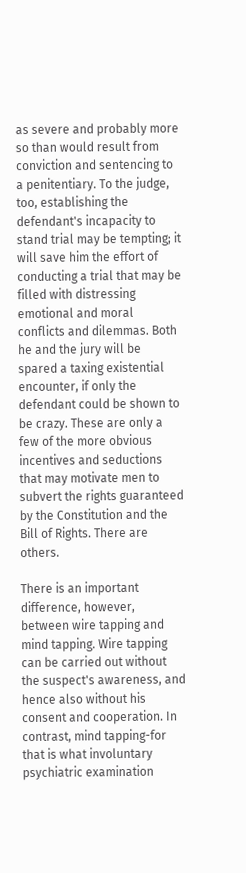as severe and probably more so than would result from conviction and sentencing to a penitentiary. To the judge, too, establishing the defendant's incapacity to stand trial may be tempting; it will save him the effort of conducting a trial that may be filled with distressing emotional and moral conflicts and dilemmas. Both he and the jury will be spared a taxing existential encounter, if only the defendant could be shown to be crazy. These are only a few of the more obvious incentives and seductions that may motivate men to subvert the rights guaranteed by the Constitution and the Bill of Rights. There are others.

There is an important difference, however, between wire tapping and mind tapping. Wire tapping can be carried out without the suspect's awareness, and hence also without his consent and cooperation. In contrast, mind tapping-for that is what involuntary psychiatric examination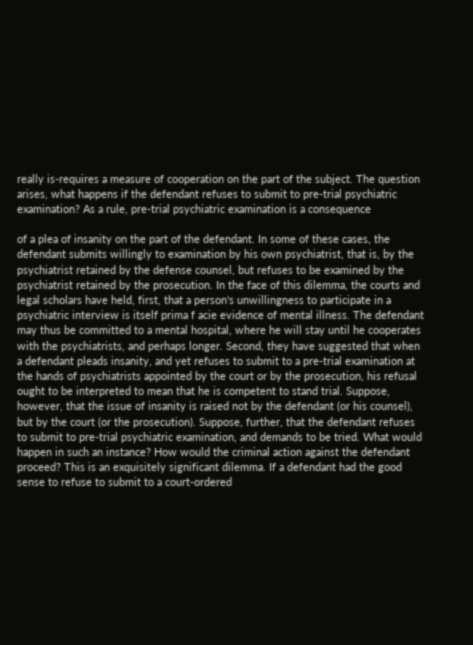really is-requires a measure of cooperation on the part of the subject. The question arises, what happens if the defendant refuses to submit to pre-trial psychiatric examination? As a rule, pre-trial psychiatric examination is a consequence

of a plea of insanity on the part of the defendant. In some of these cases, the defendant submits willingly to examination by his own psychiatrist, that is, by the psychiatrist retained by the defense counsel, but refuses to be examined by the psychiatrist retained by the prosecution. In the face of this dilemma, the courts and legal scholars have held, first, that a person's unwillingness to participate in a psychiatric interview is itself prima f acie evidence of mental illness. The defendant may thus be committed to a mental hospital, where he will stay until he cooperates with the psychiatrists, and perhaps longer. Second, they have suggested that when a defendant pleads insanity, and yet refuses to submit to a pre-trial examination at the hands of psychiatrists appointed by the court or by the prosecution, his refusal ought to be interpreted to mean that he is competent to stand trial. Suppose, however, that the issue of insanity is raised not by the defendant (or his counsel), but by the court (or the prosecution). Suppose, further, that the defendant refuses to submit to pre-trial psychiatric examination, and demands to be tried. What would happen in such an instance? How would the criminal action against the defendant proceed? This is an exquisitely significant dilemma. If a defendant had the good sense to refuse to submit to a court-ordered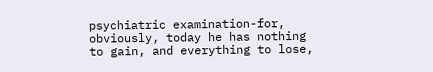psychiatric examination-for, obviously, today he has nothing to gain, and everything to lose,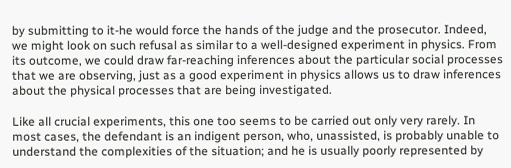by submitting to it-he would force the hands of the judge and the prosecutor. Indeed, we might look on such refusal as similar to a well-designed experiment in physics. From its outcome, we could draw far-reaching inferences about the particular social processes that we are observing, just as a good experiment in physics allows us to draw inferences about the physical processes that are being investigated.

Like all crucial experiments, this one too seems to be carried out only very rarely. In most cases, the defendant is an indigent person, who, unassisted, is probably unable to understand the complexities of the situation; and he is usually poorly represented by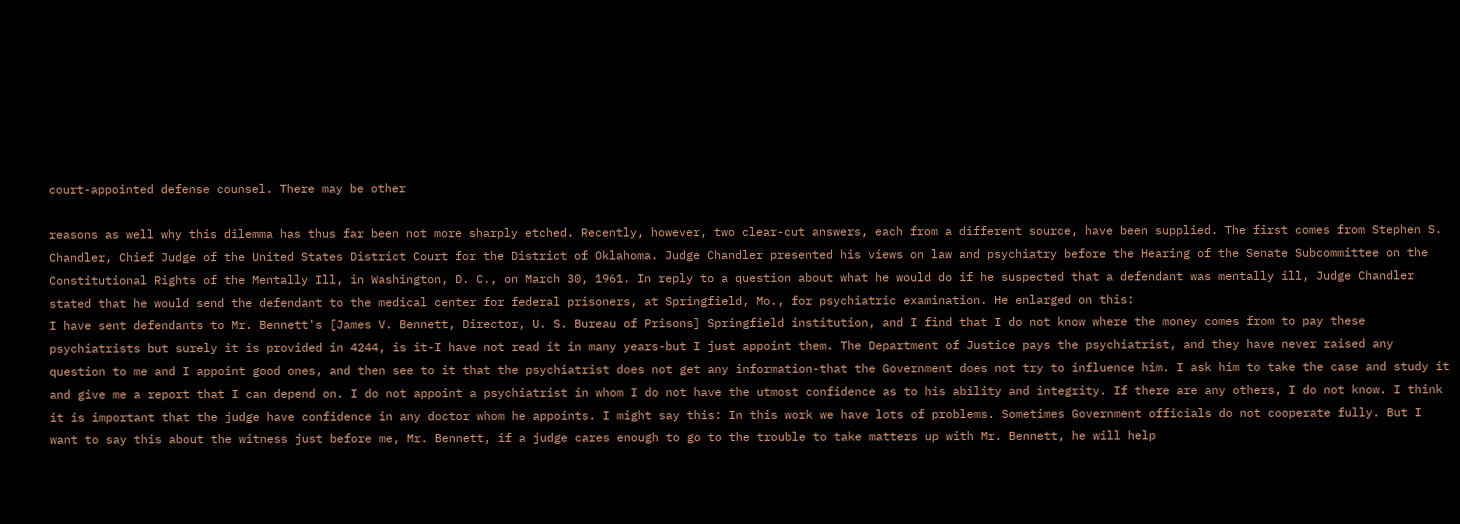court-appointed defense counsel. There may be other

reasons as well why this dilemma has thus far been not more sharply etched. Recently, however, two clear-cut answers, each from a different source, have been supplied. The first comes from Stephen S. Chandler, Chief Judge of the United States District Court for the District of Oklahoma. Judge Chandler presented his views on law and psychiatry before the Hearing of the Senate Subcommittee on the Constitutional Rights of the Mentally Ill, in Washington, D. C., on March 30, 1961. In reply to a question about what he would do if he suspected that a defendant was mentally ill, Judge Chandler stated that he would send the defendant to the medical center for federal prisoners, at Springfield, Mo., for psychiatric examination. He enlarged on this:
I have sent defendants to Mr. Bennett's [James V. Bennett, Director, U. S. Bureau of Prisons] Springfield institution, and I find that I do not know where the money comes from to pay these psychiatrists but surely it is provided in 4244, is it-I have not read it in many years-but I just appoint them. The Department of Justice pays the psychiatrist, and they have never raised any question to me and I appoint good ones, and then see to it that the psychiatrist does not get any information-that the Government does not try to influence him. I ask him to take the case and study it and give me a report that I can depend on. I do not appoint a psychiatrist in whom I do not have the utmost confidence as to his ability and integrity. If there are any others, I do not know. I think it is important that the judge have confidence in any doctor whom he appoints. I might say this: In this work we have lots of problems. Sometimes Government officials do not cooperate fully. But I want to say this about the witness just before me, Mr. Bennett, if a judge cares enough to go to the trouble to take matters up with Mr. Bennett, he will help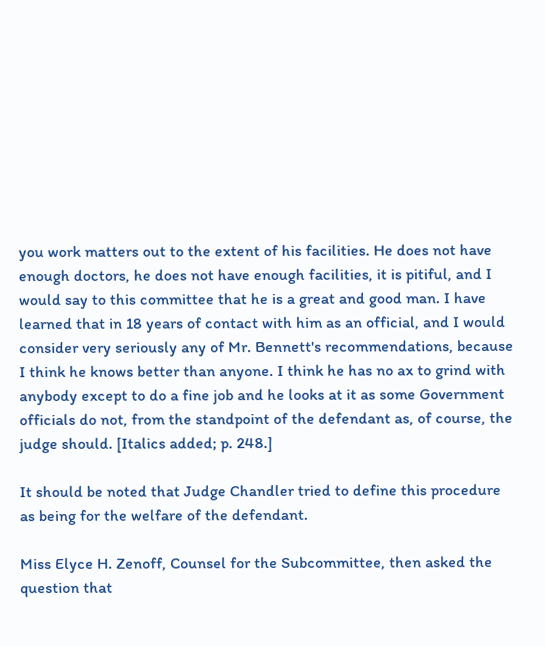you work matters out to the extent of his facilities. He does not have enough doctors, he does not have enough facilities, it is pitiful, and I would say to this committee that he is a great and good man. I have learned that in 18 years of contact with him as an official, and I would consider very seriously any of Mr. Bennett's recommendations, because I think he knows better than anyone. I think he has no ax to grind with anybody except to do a fine job and he looks at it as some Government officials do not, from the standpoint of the defendant as, of course, the judge should. [Italics added; p. 248.]

It should be noted that Judge Chandler tried to define this procedure as being for the welfare of the defendant.

Miss Elyce H. Zenoff, Counsel for the Subcommittee, then asked the question that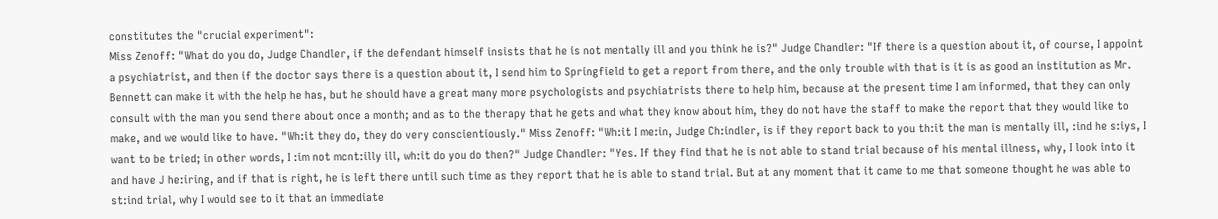constitutes the "crucial experiment":
Miss Zenoff: "What do you do, Judge Chandler, if the defendant himself insists that he is not mentally ill and you think he is?" Judge Chandler: "If there is a question about it, of course, I appoint a psychiatrist, and then if the doctor says there is a question about it, I send him to Springfield to get a report from there, and the only trouble with that is it is as good an institution as Mr. Bennett can make it with the help he has, but he should have a great many more psychologists and psychiatrists there to help him, because at the present time I am informed, that they can only consult with the man you send there about once a month; and as to the therapy that he gets and what they know about him, they do not have the staff to make the report that they would like to make, and we would like to have. "Wh:it they do, they do very conscientiously." Miss Zenoff: "Wh:it I me:in, Judge Ch:indler, is if they report back to you th:it the man is mentally ill, :ind he s:iys, I want to be tried; in other words, I :im not mcnt:illy ill, wh:it do you do then?" Judge Chandler: "Yes. If they find that he is not able to stand trial because of his mental illness, why, I look into it and have J he:iring, and if that is right, he is left there until such time as they report that he is able to stand trial. But at any moment that it came to me that someone thought he was able to st:ind trial, why I would see to it that an immediate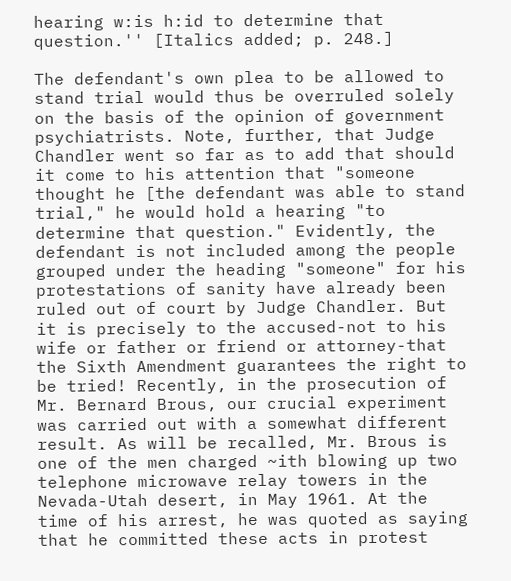hearing w:is h:id to determine that question.'' [Italics added; p. 248.]

The defendant's own plea to be allowed to stand trial would thus be overruled solely on the basis of the opinion of government psychiatrists. Note, further, that Judge Chandler went so far as to add that should it come to his attention that "someone thought he [the defendant was able to stand trial," he would hold a hearing "to determine that question." Evidently, the defendant is not included among the people grouped under the heading "someone" for his protestations of sanity have already been ruled out of court by Judge Chandler. But it is precisely to the accused-not to his wife or father or friend or attorney-that the Sixth Amendment guarantees the right to be tried! Recently, in the prosecution of Mr. Bernard Brous, our crucial experiment was carried out with a somewhat different result. As will be recalled, Mr. Brous is one of the men charged ~ith blowing up two telephone microwave relay towers in the Nevada-Utah desert, in May 1961. At the time of his arrest, he was quoted as saying that he committed these acts in protest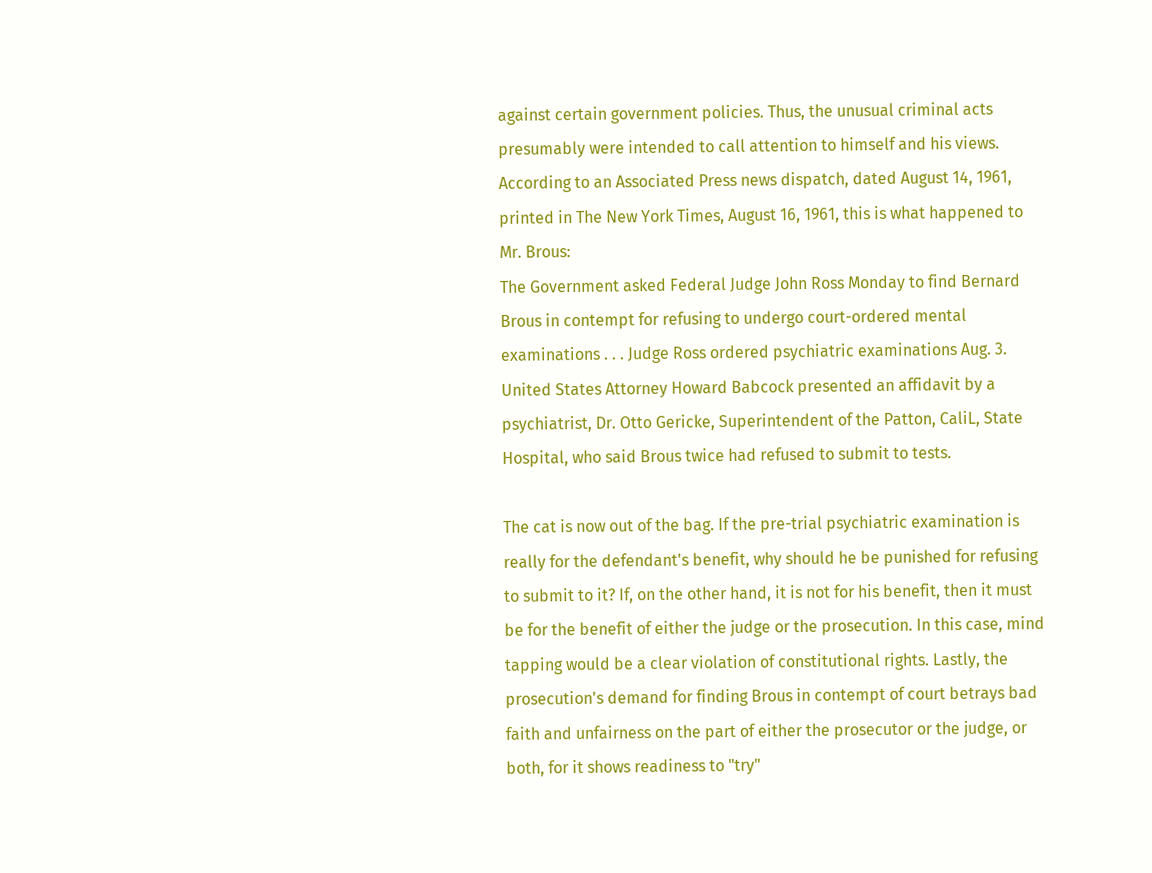against certain government policies. Thus, the unusual criminal acts presumably were intended to call attention to himself and his views. According to an Associated Press news dispatch, dated August 14, 1961, printed in The New York Times, August 16, 1961, this is what happened to Mr. Brous:
The Government asked Federal Judge John Ross Monday to find Bernard Brous in contempt for refusing to undergo court-ordered mental examinations . . . Judge Ross ordered psychiatric examinations Aug. 3. United States Attorney Howard Babcock presented an affidavit by a psychiatrist, Dr. Otto Gericke, Superintendent of the Patton, CaliL, State Hospital, who said Brous twice had refused to submit to tests.

The cat is now out of the bag. If the pre-trial psychiatric examination is really for the defendant's benefit, why should he be punished for refusing to submit to it? If, on the other hand, it is not for his benefit, then it must be for the benefit of either the judge or the prosecution. In this case, mind tapping would be a clear violation of constitutional rights. Lastly, the prosecution's demand for finding Brous in contempt of court betrays bad faith and unfairness on the part of either the prosecutor or the judge, or both, for it shows readiness to "try"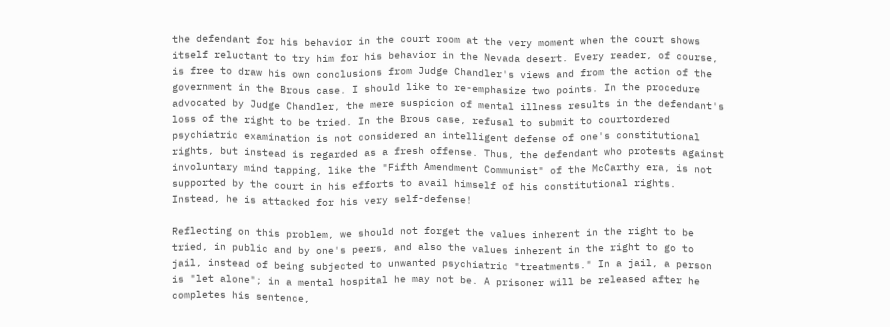the defendant for his behavior in the court room at the very moment when the court shows itself reluctant to try him for his behavior in the Nevada desert. Every reader, of course, is free to draw his own conclusions from Judge Chandler's views and from the action of the government in the Brous case. I should like to re-emphasize two points. In the procedure advocated by Judge Chandler, the mere suspicion of mental illness results in the defendant's loss of the right to be tried. In the Brous case, refusal to submit to courtordered psychiatric examination is not considered an intelligent defense of one's constitutional rights, but instead is regarded as a fresh offense. Thus, the defendant who protests against involuntary mind tapping, like the "Fifth Amendment Communist" of the McCarthy era, is not supported by the court in his efforts to avail himself of his constitutional rights. Instead, he is attacked for his very self-defense!

Reflecting on this problem, we should not forget the values inherent in the right to be tried, in public and by one's peers, and also the values inherent in the right to go to jail, instead of being subjected to unwanted psychiatric "treatments." In a jail, a person is "let alone"; in a mental hospital he may not be. A prisoner will be released after he completes his sentence,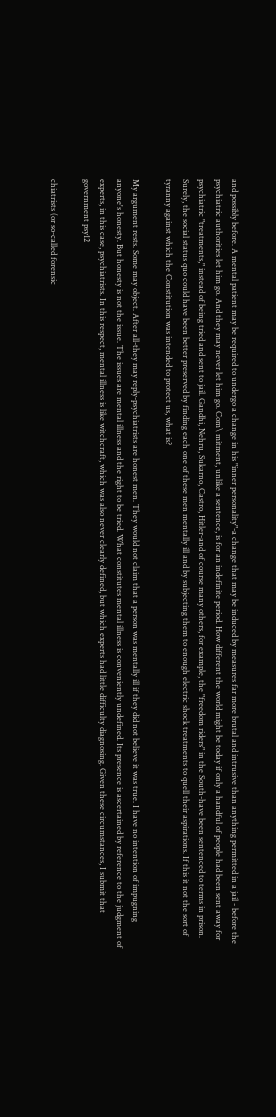and possibly before. A mental patient may be required to undergo a change in his "inner personality"-a change that may be induced by measures far more brutal and intrusive than anything permitted in a jail - before the psychiatric authorities let him go. And they may never let him go. Com\ mitment, unlike a sentence, is for an indefinite period. How different the world might be today if only a handful of people had been sent away for psychiatric "treatments," instead of being tried and sent to jail. Gandhi, Nehru, Sukarno, Castro, Hitler-and of course many others, for example, the "freedom riders" in the South-have been sentenced to terms in prison. Surely, the social status quo could have been better preserved by finding each one of these men mentally ill and by subjecting them to enough electric shock treatments to quell their aspirations. If this it not the sort of tyranny against which the Constitution was intended to protect us, what is?

My argument rests. Some may object. After all-they may reply-psychiatrists are honest men. They would not claim that a person was mentally ill if they did not believe it was true. I have no intention of impugning anyone's honesty. But honesty is not the issue. The issues are mental illness and the right to be tried. What constitutes mental illness is conveniently undefined. Its presence is ascertained by reference to the judgment of experts, in this case, psychiatrists. In this respect, mental illness is like witchcraft, which was also never clearly defined, but which experts had little difficulty diagnosing. Given these circumstances, I submit that government psy12

chiatrists (or so-called forensic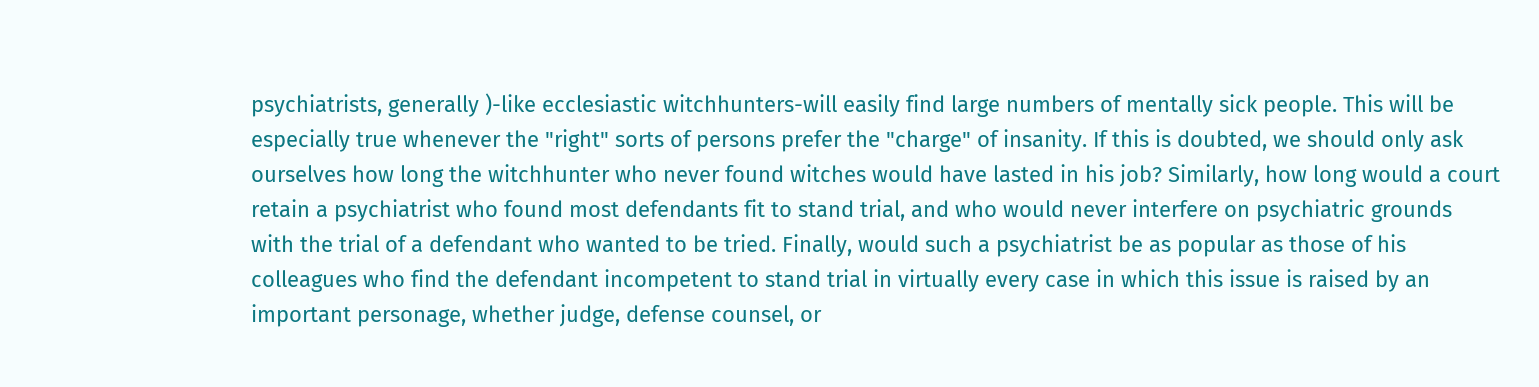psychiatrists, generally )-like ecclesiastic witchhunters-will easily find large numbers of mentally sick people. This will be especially true whenever the "right" sorts of persons prefer the "charge" of insanity. If this is doubted, we should only ask ourselves how long the witchhunter who never found witches would have lasted in his job? Similarly, how long would a court retain a psychiatrist who found most defendants fit to stand trial, and who would never interfere on psychiatric grounds with the trial of a defendant who wanted to be tried. Finally, would such a psychiatrist be as popular as those of his colleagues who find the defendant incompetent to stand trial in virtually every case in which this issue is raised by an important personage, whether judge, defense counsel, or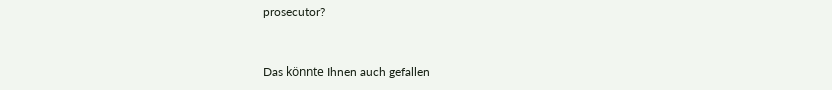prosecutor?


Das könnte Ihnen auch gefallen